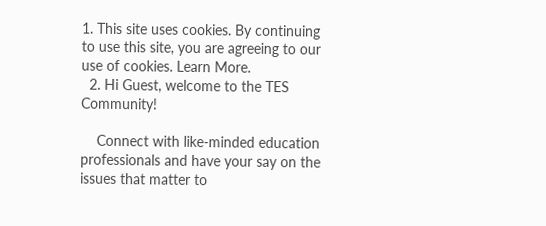1. This site uses cookies. By continuing to use this site, you are agreeing to our use of cookies. Learn More.
  2. Hi Guest, welcome to the TES Community!

    Connect with like-minded education professionals and have your say on the issues that matter to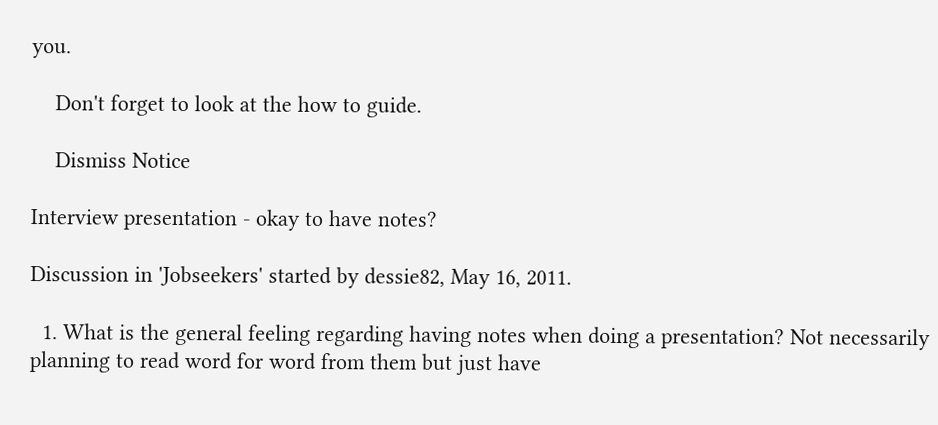you.

    Don't forget to look at the how to guide.

    Dismiss Notice

Interview presentation - okay to have notes?

Discussion in 'Jobseekers' started by dessie82, May 16, 2011.

  1. What is the general feeling regarding having notes when doing a presentation? Not necessarily planning to read word for word from them but just have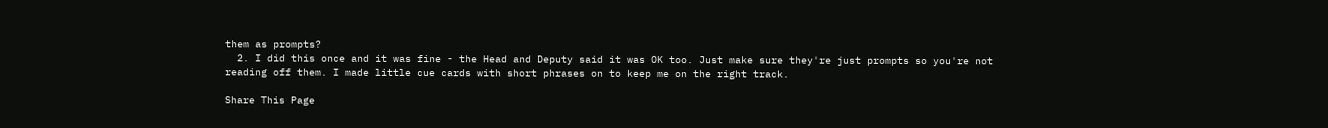them as prompts?
  2. I did this once and it was fine - the Head and Deputy said it was OK too. Just make sure they're just prompts so you're not reading off them. I made little cue cards with short phrases on to keep me on the right track.

Share This Page